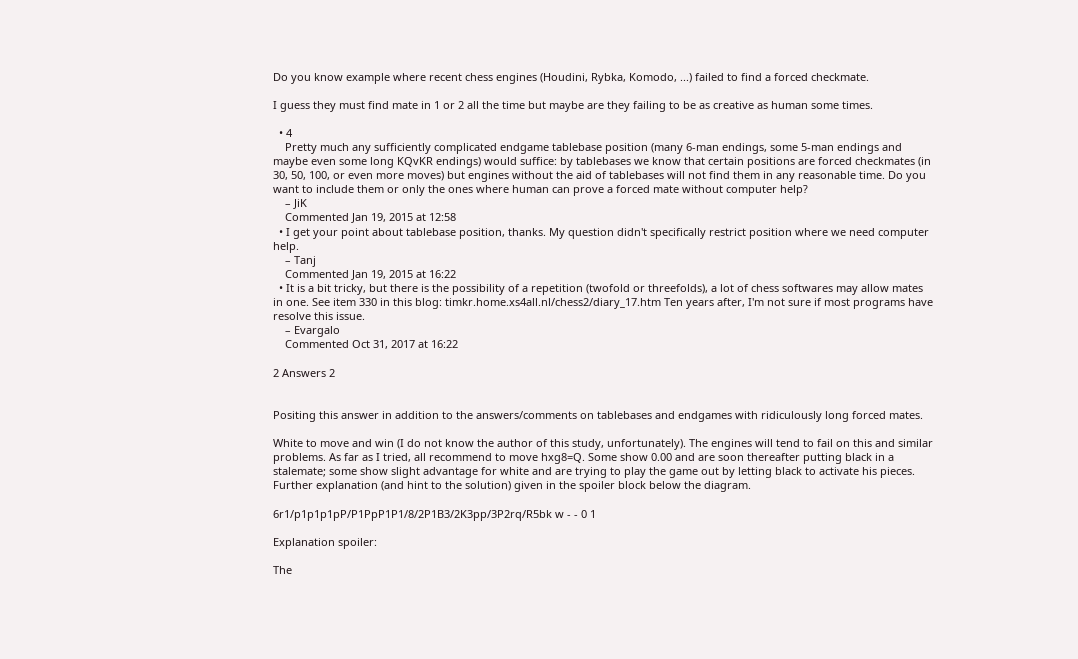Do you know example where recent chess engines (Houdini, Rybka, Komodo, ...) failed to find a forced checkmate.

I guess they must find mate in 1 or 2 all the time but maybe are they failing to be as creative as human some times.

  • 4
    Pretty much any sufficiently complicated endgame tablebase position (many 6-man endings, some 5-man endings and maybe even some long KQvKR endings) would suffice: by tablebases we know that certain positions are forced checkmates (in 30, 50, 100, or even more moves) but engines without the aid of tablebases will not find them in any reasonable time. Do you want to include them or only the ones where human can prove a forced mate without computer help?
    – JiK
    Commented Jan 19, 2015 at 12:58
  • I get your point about tablebase position, thanks. My question didn't specifically restrict position where we need computer help.
    – Tanj
    Commented Jan 19, 2015 at 16:22
  • It is a bit tricky, but there is the possibility of a repetition (twofold or threefolds), a lot of chess softwares may allow mates in one. See item 330 in this blog: timkr.home.xs4all.nl/chess2/diary_17.htm Ten years after, I'm not sure if most programs have resolve this issue.
    – Evargalo
    Commented Oct 31, 2017 at 16:22

2 Answers 2


Positing this answer in addition to the answers/comments on tablebases and endgames with ridiculously long forced mates.

White to move and win (I do not know the author of this study, unfortunately). The engines will tend to fail on this and similar problems. As far as I tried, all recommend to move hxg8=Q. Some show 0.00 and are soon thereafter putting black in a stalemate; some show slight advantage for white and are trying to play the game out by letting black to activate his pieces. Further explanation (and hint to the solution) given in the spoiler block below the diagram.

6r1/p1p1p1pP/P1PpP1P1/8/2P1B3/2K3pp/3P2rq/R5bk w - - 0 1

Explanation spoiler:

The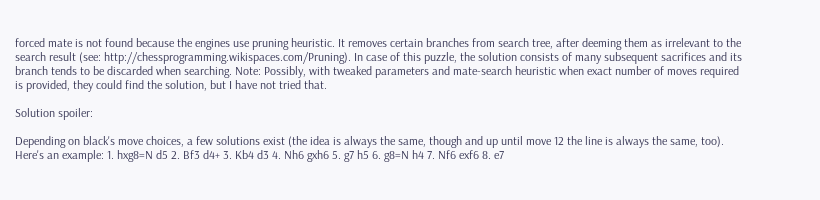forced mate is not found because the engines use pruning heuristic. It removes certain branches from search tree, after deeming them as irrelevant to the search result (see: http://chessprogramming.wikispaces.com/Pruning). In case of this puzzle, the solution consists of many subsequent sacrifices and its branch tends to be discarded when searching. Note: Possibly, with tweaked parameters and mate-search heuristic when exact number of moves required is provided, they could find the solution, but I have not tried that.

Solution spoiler:

Depending on black's move choices, a few solutions exist (the idea is always the same, though and up until move 12 the line is always the same, too). Here's an example: 1. hxg8=N d5 2. Bf3 d4+ 3. Kb4 d3 4. Nh6 gxh6 5. g7 h5 6. g8=N h4 7. Nf6 exf6 8. e7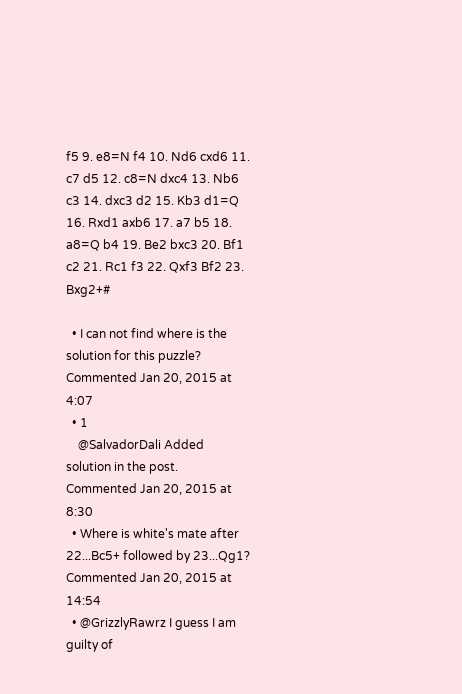f5 9. e8=N f4 10. Nd6 cxd6 11. c7 d5 12. c8=N dxc4 13. Nb6 c3 14. dxc3 d2 15. Kb3 d1=Q 16. Rxd1 axb6 17. a7 b5 18. a8=Q b4 19. Be2 bxc3 20. Bf1 c2 21. Rc1 f3 22. Qxf3 Bf2 23. Bxg2+#

  • I can not find where is the solution for this puzzle? Commented Jan 20, 2015 at 4:07
  • 1
    @SalvadorDali Added solution in the post. Commented Jan 20, 2015 at 8:30
  • Where is white's mate after 22...Bc5+ followed by 23...Qg1? Commented Jan 20, 2015 at 14:54
  • @GrizzlyRawrz I guess I am guilty of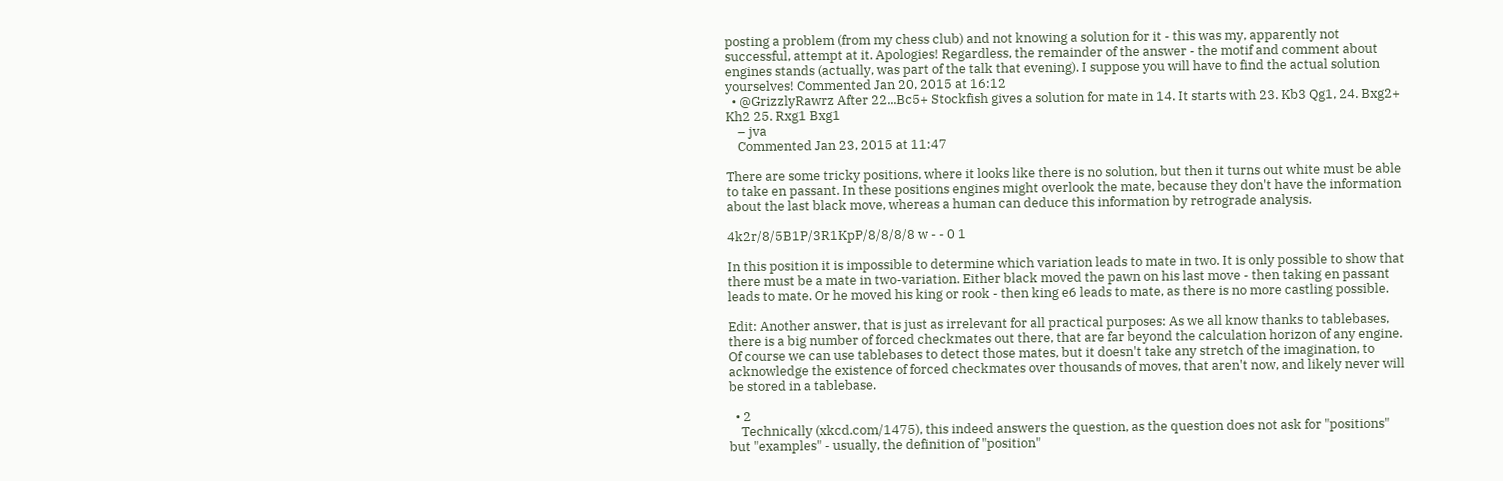posting a problem (from my chess club) and not knowing a solution for it - this was my, apparently not successful, attempt at it. Apologies! Regardless, the remainder of the answer - the motif and comment about engines stands (actually, was part of the talk that evening). I suppose you will have to find the actual solution yourselves! Commented Jan 20, 2015 at 16:12
  • @GrizzlyRawrz After 22...Bc5+ Stockfish gives a solution for mate in 14. It starts with 23. Kb3 Qg1, 24. Bxg2+ Kh2 25. Rxg1 Bxg1
    – jva
    Commented Jan 23, 2015 at 11:47

There are some tricky positions, where it looks like there is no solution, but then it turns out white must be able to take en passant. In these positions engines might overlook the mate, because they don't have the information about the last black move, whereas a human can deduce this information by retrograde analysis.

4k2r/8/5B1P/3R1KpP/8/8/8/8 w - - 0 1

In this position it is impossible to determine which variation leads to mate in two. It is only possible to show that there must be a mate in two-variation. Either black moved the pawn on his last move - then taking en passant leads to mate. Or he moved his king or rook - then king e6 leads to mate, as there is no more castling possible.

Edit: Another answer, that is just as irrelevant for all practical purposes: As we all know thanks to tablebases, there is a big number of forced checkmates out there, that are far beyond the calculation horizon of any engine. Of course we can use tablebases to detect those mates, but it doesn't take any stretch of the imagination, to acknowledge the existence of forced checkmates over thousands of moves, that aren't now, and likely never will be stored in a tablebase.

  • 2
    Technically (xkcd.com/1475), this indeed answers the question, as the question does not ask for "positions" but "examples" - usually, the definition of "position"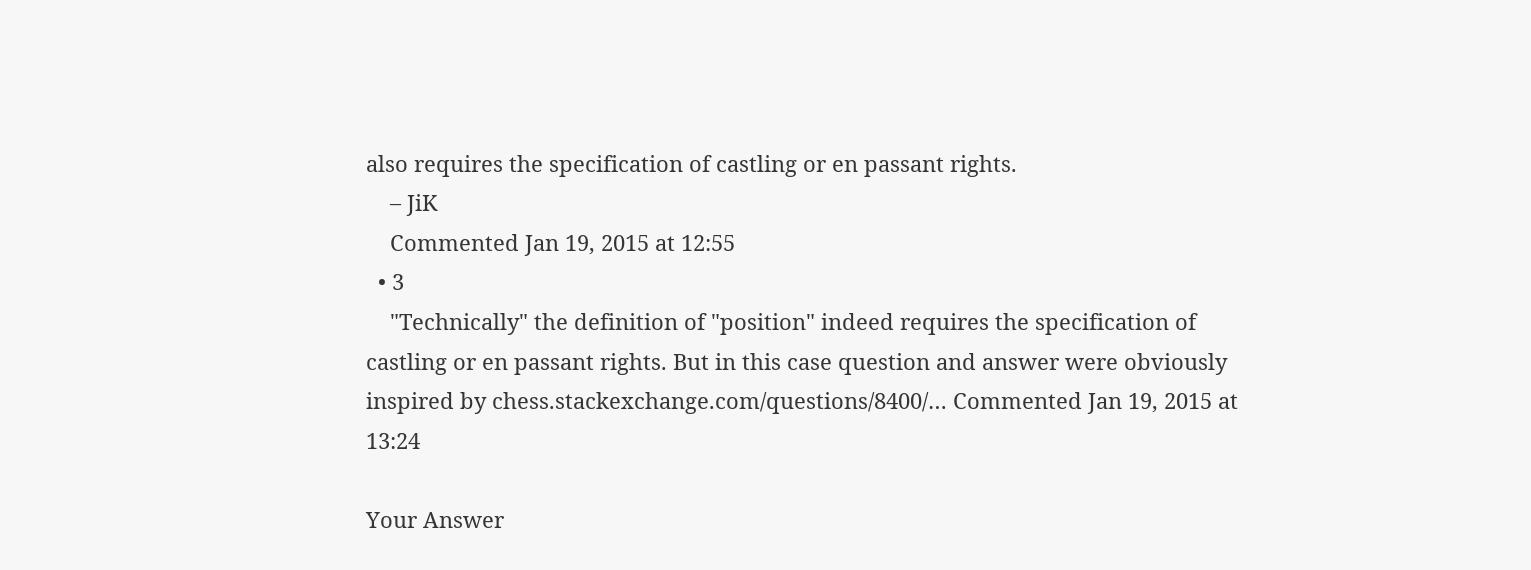also requires the specification of castling or en passant rights.
    – JiK
    Commented Jan 19, 2015 at 12:55
  • 3
    "Technically" the definition of "position" indeed requires the specification of castling or en passant rights. But in this case question and answer were obviously inspired by chess.stackexchange.com/questions/8400/… Commented Jan 19, 2015 at 13:24

Your Answer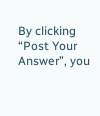By clicking “Post Your Answer”, you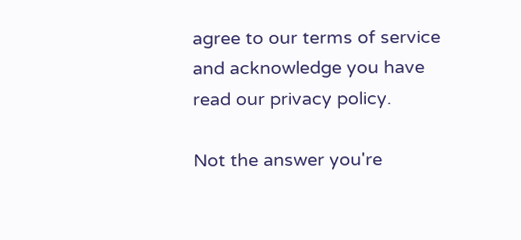agree to our terms of service and acknowledge you have read our privacy policy.

Not the answer you're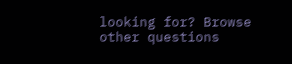looking for? Browse other questions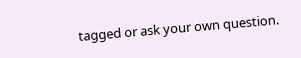tagged or ask your own question.